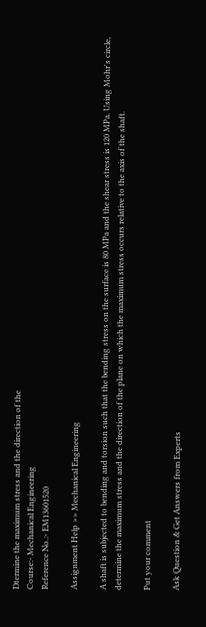Dtermine the maximum stress and the direction of the
Course:- Mechanical Engineering
Reference No.:- EM13601520

Assignment Help >> Mechanical Engineering

A shaft is subjected to bending and torsion such that the bending stress on the surface is 80 MPa and the shear stress is 120 MPa. Using Mohr's circle, determine the maximum stress and the direction of the plane on which the maximum stress occurs relative to the axis of the shaft.

Put your comment

Ask Question & Get Answers from Experts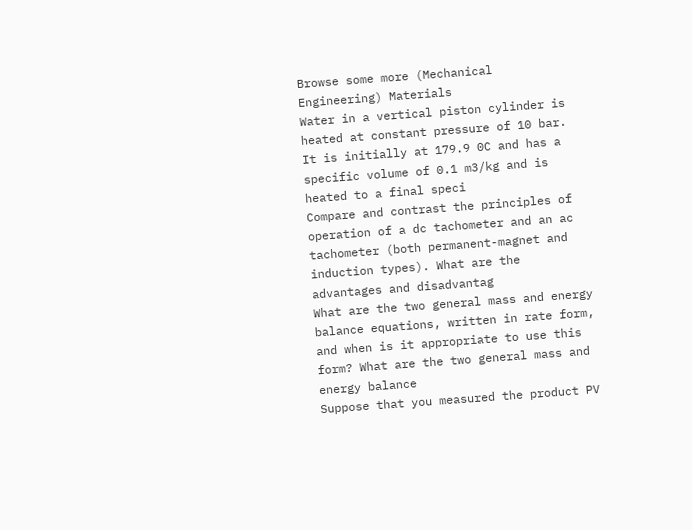Browse some more (Mechanical Engineering) Materials
Water in a vertical piston cylinder is heated at constant pressure of 10 bar. It is initially at 179.9 0C and has a specific volume of 0.1 m3/kg and is heated to a final speci
Compare and contrast the principles of operation of a dc tachometer and an ac tachometer (both permanent-magnet and induction types). What are the advantages and disadvantag
What are the two general mass and energy balance equations, written in rate form, and when is it appropriate to use this form? What are the two general mass and energy balance
Suppose that you measured the product PV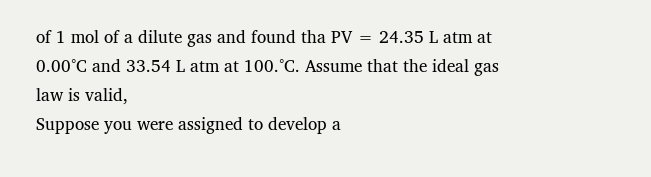of 1 mol of a dilute gas and found tha PV = 24.35 L atm at 0.00°C and 33.54 L atm at 100.°C. Assume that the ideal gas law is valid,
Suppose you were assigned to develop a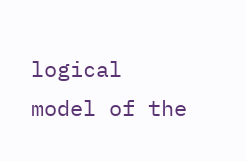logical model of the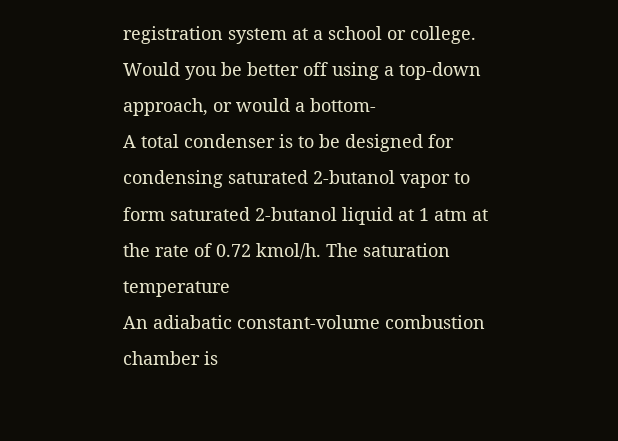registration system at a school or college. Would you be better off using a top-down approach, or would a bottom-
A total condenser is to be designed for condensing saturated 2-butanol vapor to form saturated 2-butanol liquid at 1 atm at the rate of 0.72 kmol/h. The saturation temperature
An adiabatic constant-volume combustion chamber is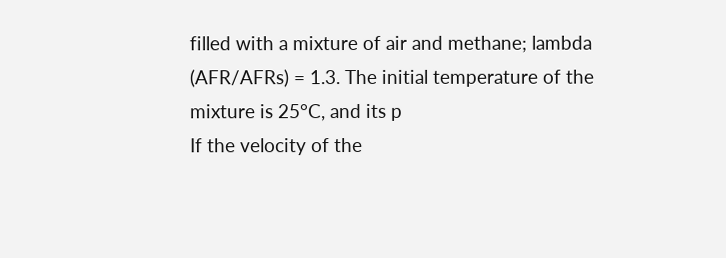filled with a mixture of air and methane; lambda (AFR/AFRs) = 1.3. The initial temperature of the mixture is 25°C, and its p
If the velocity of the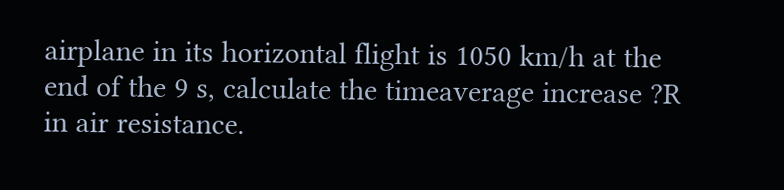airplane in its horizontal flight is 1050 km/h at the end of the 9 s, calculate the timeaverage increase ?R in air resistance.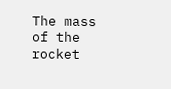The mass of the rocket